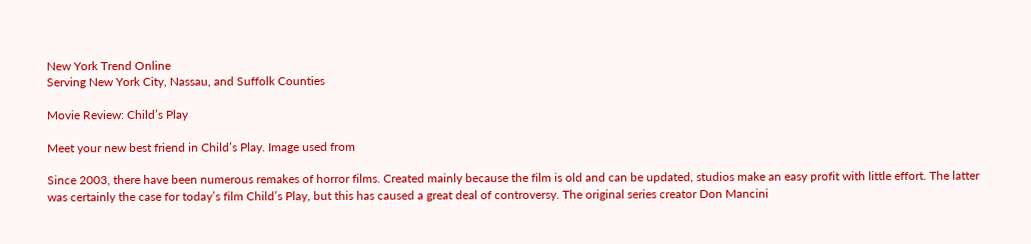New York Trend Online
Serving New York City, Nassau, and Suffolk Counties

Movie Review: Child’s Play

Meet your new best friend in Child’s Play. Image used from

Since 2003, there have been numerous remakes of horror films. Created mainly because the film is old and can be updated, studios make an easy profit with little effort. The latter was certainly the case for today’s film Child’s Play, but this has caused a great deal of controversy. The original series creator Don Mancini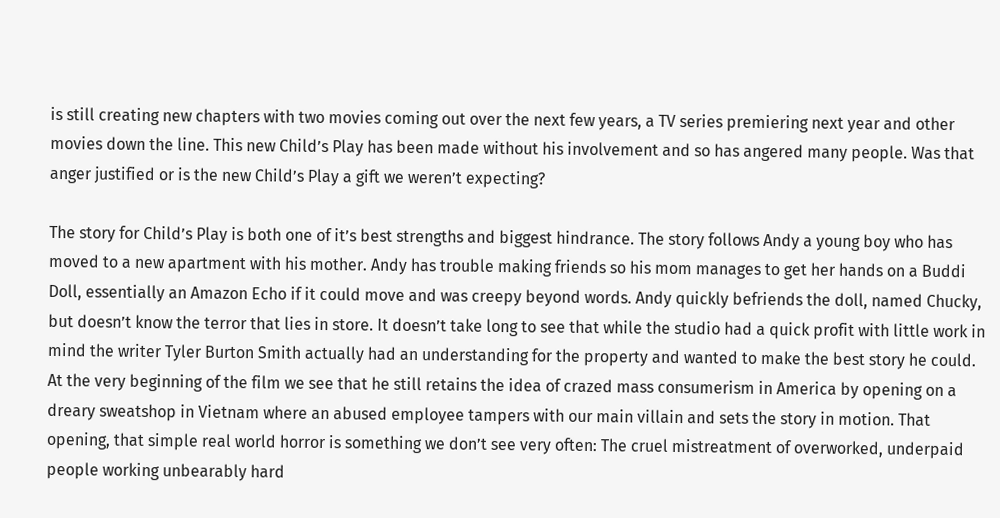is still creating new chapters with two movies coming out over the next few years, a TV series premiering next year and other movies down the line. This new Child’s Play has been made without his involvement and so has angered many people. Was that anger justified or is the new Child’s Play a gift we weren’t expecting?

The story for Child’s Play is both one of it’s best strengths and biggest hindrance. The story follows Andy a young boy who has moved to a new apartment with his mother. Andy has trouble making friends so his mom manages to get her hands on a Buddi Doll, essentially an Amazon Echo if it could move and was creepy beyond words. Andy quickly befriends the doll, named Chucky, but doesn’t know the terror that lies in store. It doesn’t take long to see that while the studio had a quick profit with little work in mind the writer Tyler Burton Smith actually had an understanding for the property and wanted to make the best story he could. At the very beginning of the film we see that he still retains the idea of crazed mass consumerism in America by opening on a dreary sweatshop in Vietnam where an abused employee tampers with our main villain and sets the story in motion. That opening, that simple real world horror is something we don’t see very often: The cruel mistreatment of overworked, underpaid people working unbearably hard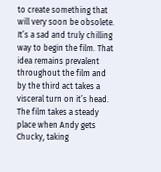to create something that will very soon be obsolete. It’s a sad and truly chilling way to begin the film. That idea remains prevalent throughout the film and by the third act takes a visceral turn on it’s head. The film takes a steady place when Andy gets Chucky, taking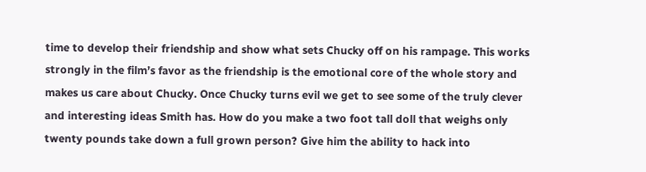time to develop their friendship and show what sets Chucky off on his rampage. This works strongly in the film’s favor as the friendship is the emotional core of the whole story and makes us care about Chucky. Once Chucky turns evil we get to see some of the truly clever and interesting ideas Smith has. How do you make a two foot tall doll that weighs only twenty pounds take down a full grown person? Give him the ability to hack into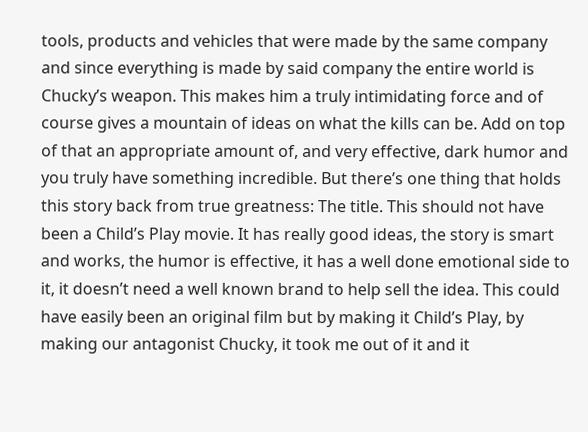tools, products and vehicles that were made by the same company and since everything is made by said company the entire world is Chucky’s weapon. This makes him a truly intimidating force and of course gives a mountain of ideas on what the kills can be. Add on top of that an appropriate amount of, and very effective, dark humor and you truly have something incredible. But there’s one thing that holds this story back from true greatness: The title. This should not have been a Child’s Play movie. It has really good ideas, the story is smart and works, the humor is effective, it has a well done emotional side to it, it doesn’t need a well known brand to help sell the idea. This could have easily been an original film but by making it Child’s Play, by making our antagonist Chucky, it took me out of it and it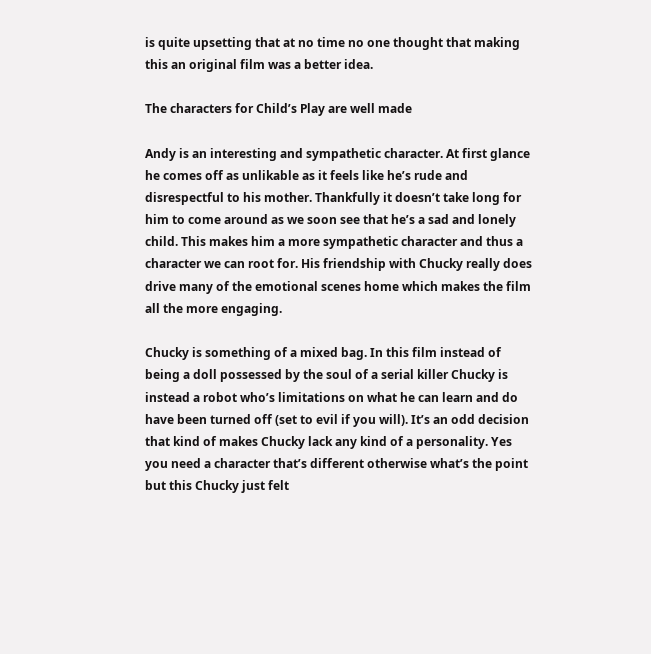is quite upsetting that at no time no one thought that making this an original film was a better idea.

The characters for Child’s Play are well made

Andy is an interesting and sympathetic character. At first glance he comes off as unlikable as it feels like he’s rude and disrespectful to his mother. Thankfully it doesn’t take long for him to come around as we soon see that he’s a sad and lonely child. This makes him a more sympathetic character and thus a character we can root for. His friendship with Chucky really does drive many of the emotional scenes home which makes the film all the more engaging.

Chucky is something of a mixed bag. In this film instead of being a doll possessed by the soul of a serial killer Chucky is instead a robot who’s limitations on what he can learn and do have been turned off (set to evil if you will). It’s an odd decision that kind of makes Chucky lack any kind of a personality. Yes you need a character that’s different otherwise what’s the point but this Chucky just felt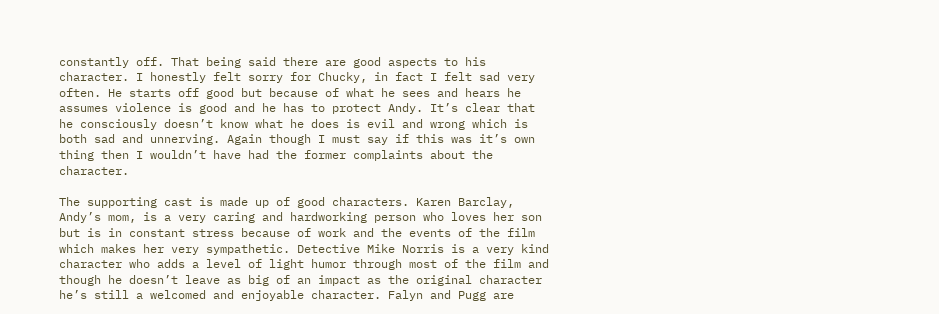constantly off. That being said there are good aspects to his character. I honestly felt sorry for Chucky, in fact I felt sad very often. He starts off good but because of what he sees and hears he assumes violence is good and he has to protect Andy. It’s clear that he consciously doesn’t know what he does is evil and wrong which is both sad and unnerving. Again though I must say if this was it’s own thing then I wouldn’t have had the former complaints about the character.

The supporting cast is made up of good characters. Karen Barclay, Andy’s mom, is a very caring and hardworking person who loves her son but is in constant stress because of work and the events of the film which makes her very sympathetic. Detective Mike Norris is a very kind character who adds a level of light humor through most of the film and though he doesn’t leave as big of an impact as the original character he’s still a welcomed and enjoyable character. Falyn and Pugg are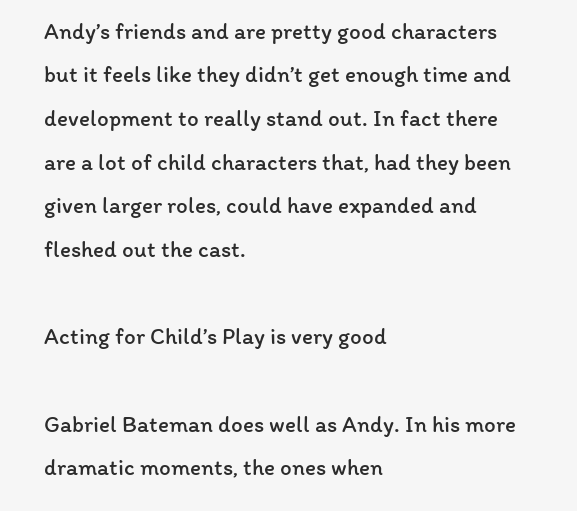Andy’s friends and are pretty good characters but it feels like they didn’t get enough time and development to really stand out. In fact there are a lot of child characters that, had they been given larger roles, could have expanded and fleshed out the cast.

Acting for Child’s Play is very good

Gabriel Bateman does well as Andy. In his more dramatic moments, the ones when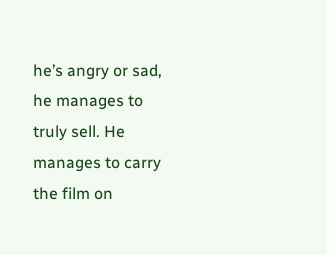he’s angry or sad, he manages to truly sell. He manages to carry the film on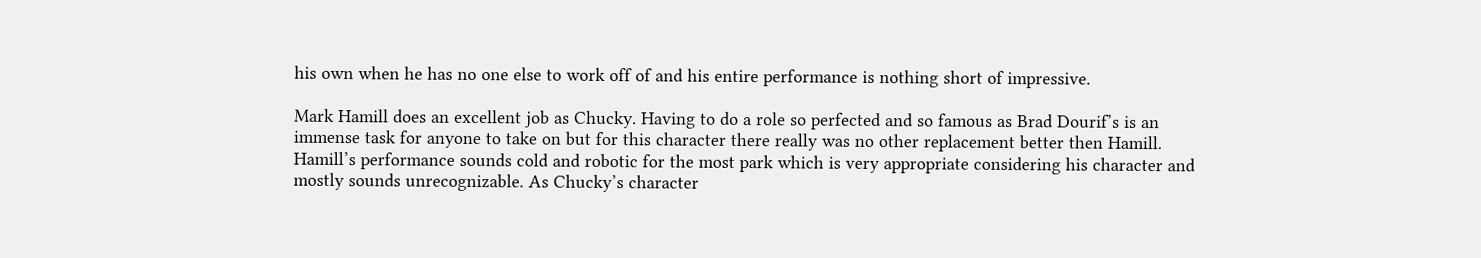his own when he has no one else to work off of and his entire performance is nothing short of impressive.

Mark Hamill does an excellent job as Chucky. Having to do a role so perfected and so famous as Brad Dourif’s is an immense task for anyone to take on but for this character there really was no other replacement better then Hamill. Hamill’s performance sounds cold and robotic for the most park which is very appropriate considering his character and mostly sounds unrecognizable. As Chucky’s character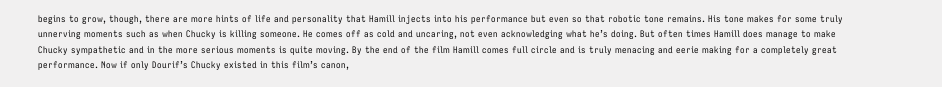begins to grow, though, there are more hints of life and personality that Hamill injects into his performance but even so that robotic tone remains. His tone makes for some truly unnerving moments such as when Chucky is killing someone. He comes off as cold and uncaring, not even acknowledging what he’s doing. But often times Hamill does manage to make Chucky sympathetic and in the more serious moments is quite moving. By the end of the film Hamill comes full circle and is truly menacing and eerie making for a completely great performance. Now if only Dourif’s Chucky existed in this film’s canon,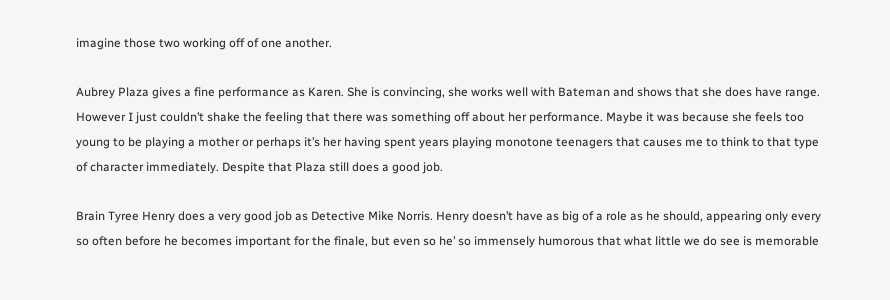imagine those two working off of one another.

Aubrey Plaza gives a fine performance as Karen. She is convincing, she works well with Bateman and shows that she does have range. However I just couldn’t shake the feeling that there was something off about her performance. Maybe it was because she feels too young to be playing a mother or perhaps it’s her having spent years playing monotone teenagers that causes me to think to that type of character immediately. Despite that Plaza still does a good job.

Brain Tyree Henry does a very good job as Detective Mike Norris. Henry doesn’t have as big of a role as he should, appearing only every so often before he becomes important for the finale, but even so he’ so immensely humorous that what little we do see is memorable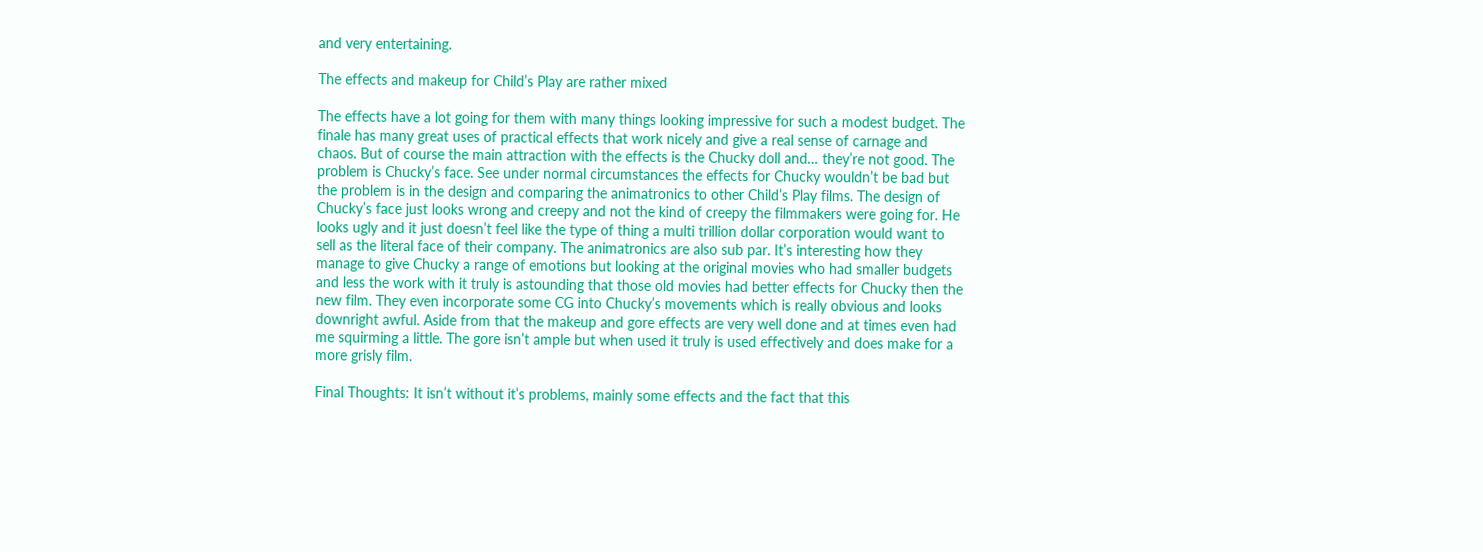and very entertaining.

The effects and makeup for Child’s Play are rather mixed

The effects have a lot going for them with many things looking impressive for such a modest budget. The finale has many great uses of practical effects that work nicely and give a real sense of carnage and chaos. But of course the main attraction with the effects is the Chucky doll and… they’re not good. The problem is Chucky’s face. See under normal circumstances the effects for Chucky wouldn’t be bad but the problem is in the design and comparing the animatronics to other Child’s Play films. The design of Chucky’s face just looks wrong and creepy and not the kind of creepy the filmmakers were going for. He looks ugly and it just doesn’t feel like the type of thing a multi trillion dollar corporation would want to sell as the literal face of their company. The animatronics are also sub par. It’s interesting how they manage to give Chucky a range of emotions but looking at the original movies who had smaller budgets and less the work with it truly is astounding that those old movies had better effects for Chucky then the new film. They even incorporate some CG into Chucky’s movements which is really obvious and looks downright awful. Aside from that the makeup and gore effects are very well done and at times even had me squirming a little. The gore isn’t ample but when used it truly is used effectively and does make for a more grisly film.

Final Thoughts: It isn’t without it’s problems, mainly some effects and the fact that this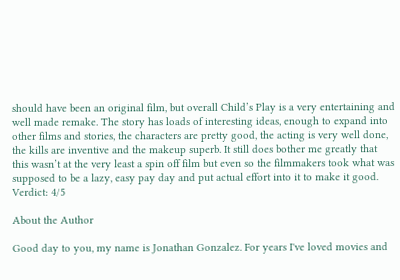should have been an original film, but overall Child’s Play is a very entertaining and well made remake. The story has loads of interesting ideas, enough to expand into other films and stories, the characters are pretty good, the acting is very well done, the kills are inventive and the makeup superb. It still does bother me greatly that this wasn’t at the very least a spin off film but even so the filmmakers took what was supposed to be a lazy, easy pay day and put actual effort into it to make it good.
Verdict: 4/5

About the Author

Good day to you, my name is Jonathan Gonzalez. For years I've loved movies and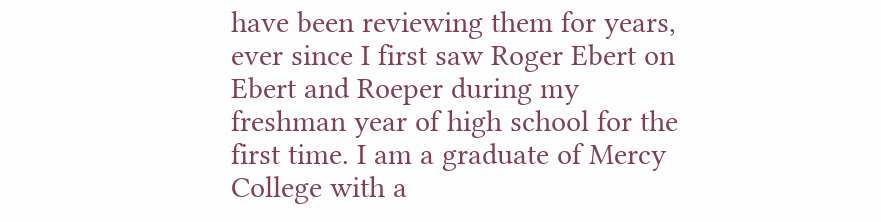have been reviewing them for years, ever since I first saw Roger Ebert on Ebert and Roeper during my freshman year of high school for the first time. I am a graduate of Mercy College with a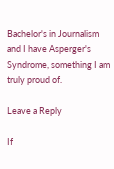Bachelor's in Journalism and I have Asperger's Syndrome, something I am truly proud of.

Leave a Reply

If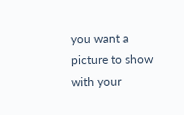you want a picture to show with your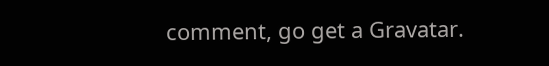comment, go get a Gravatar.